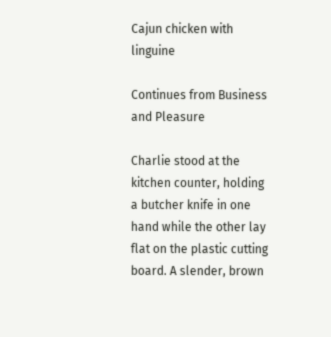Cajun chicken with linguine

Continues from Business and Pleasure

Charlie stood at the kitchen counter, holding a butcher knife in one hand while the other lay flat on the plastic cutting board. A slender, brown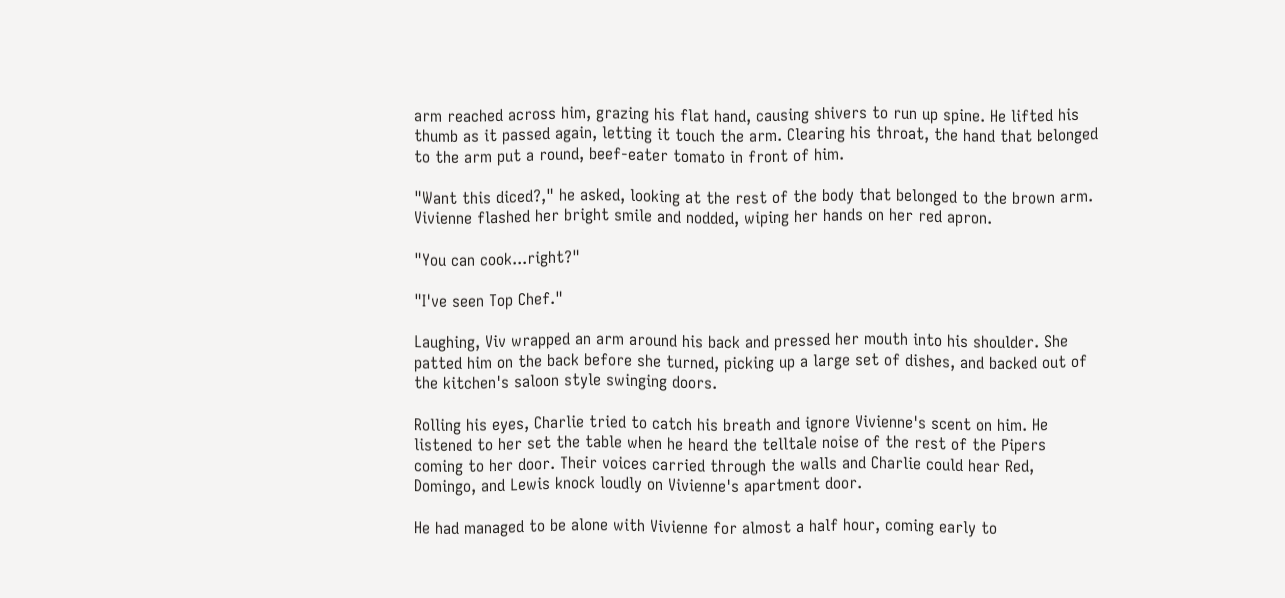arm reached across him, grazing his flat hand, causing shivers to run up spine. He lifted his thumb as it passed again, letting it touch the arm. Clearing his throat, the hand that belonged to the arm put a round, beef-eater tomato in front of him.

"Want this diced?," he asked, looking at the rest of the body that belonged to the brown arm. Vivienne flashed her bright smile and nodded, wiping her hands on her red apron.

"You can cook...right?"

"I've seen Top Chef."

Laughing, Viv wrapped an arm around his back and pressed her mouth into his shoulder. She patted him on the back before she turned, picking up a large set of dishes, and backed out of the kitchen's saloon style swinging doors.

Rolling his eyes, Charlie tried to catch his breath and ignore Vivienne's scent on him. He listened to her set the table when he heard the telltale noise of the rest of the Pipers coming to her door. Their voices carried through the walls and Charlie could hear Red, Domingo, and Lewis knock loudly on Vivienne's apartment door.

He had managed to be alone with Vivienne for almost a half hour, coming early to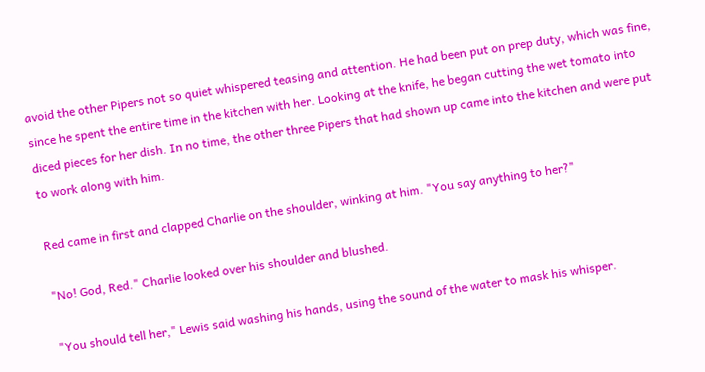avoid the other Pipers not so quiet whispered teasing and attention. He had been put on prep duty, which was fine, since he spent the entire time in the kitchen with her. Looking at the knife, he began cutting the wet tomato into diced pieces for her dish. In no time, the other three Pipers that had shown up came into the kitchen and were put to work along with him.

Red came in first and clapped Charlie on the shoulder, winking at him. "You say anything to her?"

"No! God, Red." Charlie looked over his shoulder and blushed.

"You should tell her," Lewis said washing his hands, using the sound of the water to mask his whisper.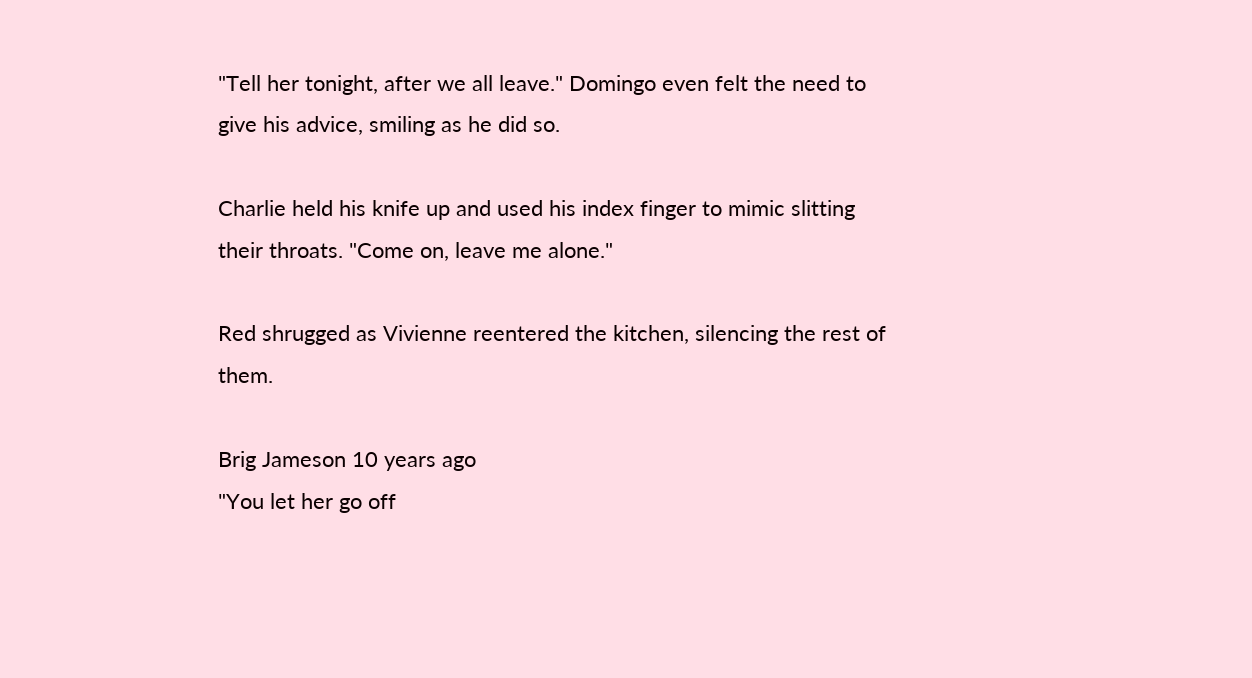"Tell her tonight, after we all leave." Domingo even felt the need to give his advice, smiling as he did so.

Charlie held his knife up and used his index finger to mimic slitting their throats. "Come on, leave me alone."

Red shrugged as Vivienne reentered the kitchen, silencing the rest of them.

Brig Jameson 10 years ago
"You let her go off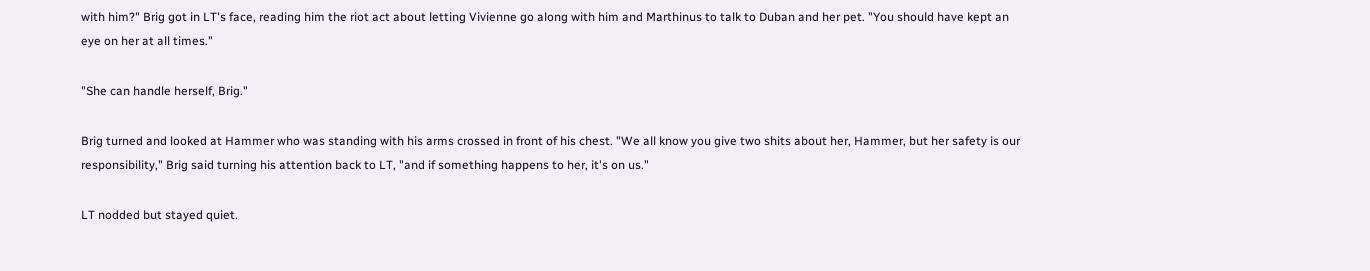with him?" Brig got in LT's face, reading him the riot act about letting Vivienne go along with him and Marthinus to talk to Duban and her pet. "You should have kept an eye on her at all times."

"She can handle herself, Brig."

Brig turned and looked at Hammer who was standing with his arms crossed in front of his chest. "We all know you give two shits about her, Hammer, but her safety is our responsibility," Brig said turning his attention back to LT, "and if something happens to her, it's on us."

LT nodded but stayed quiet.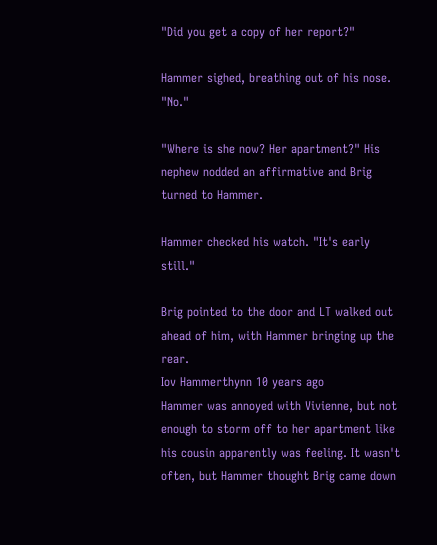"Did you get a copy of her report?"

Hammer sighed, breathing out of his nose. "No."

"Where is she now? Her apartment?" His nephew nodded an affirmative and Brig turned to Hammer.

Hammer checked his watch. "It's early still."

Brig pointed to the door and LT walked out ahead of him, with Hammer bringing up the rear.
Iov Hammerthynn 10 years ago
Hammer was annoyed with Vivienne, but not enough to storm off to her apartment like his cousin apparently was feeling. It wasn't often, but Hammer thought Brig came down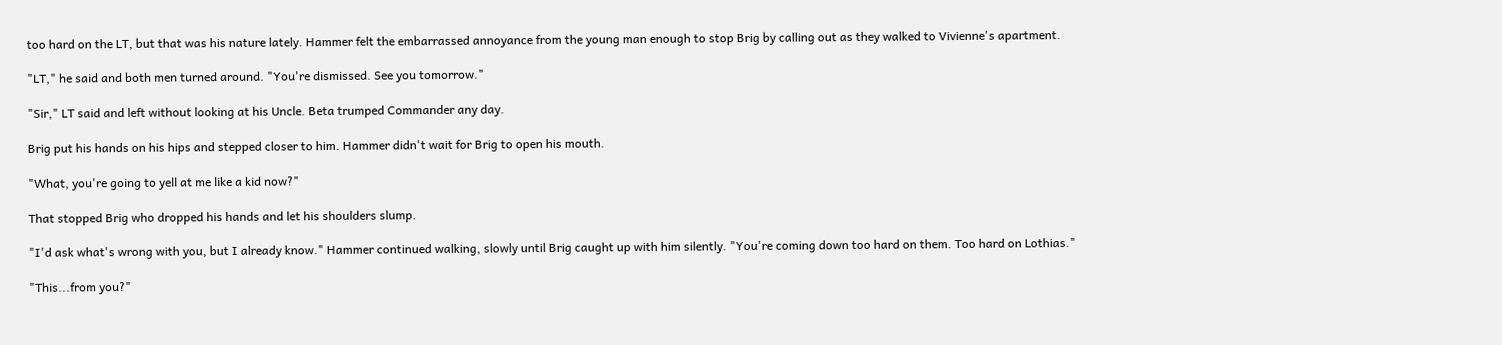too hard on the LT, but that was his nature lately. Hammer felt the embarrassed annoyance from the young man enough to stop Brig by calling out as they walked to Vivienne's apartment.

"LT," he said and both men turned around. "You're dismissed. See you tomorrow."

"Sir," LT said and left without looking at his Uncle. Beta trumped Commander any day.

Brig put his hands on his hips and stepped closer to him. Hammer didn't wait for Brig to open his mouth.

"What, you're going to yell at me like a kid now?"

That stopped Brig who dropped his hands and let his shoulders slump.

"I'd ask what's wrong with you, but I already know." Hammer continued walking, slowly until Brig caught up with him silently. "You're coming down too hard on them. Too hard on Lothias."

"This...from you?"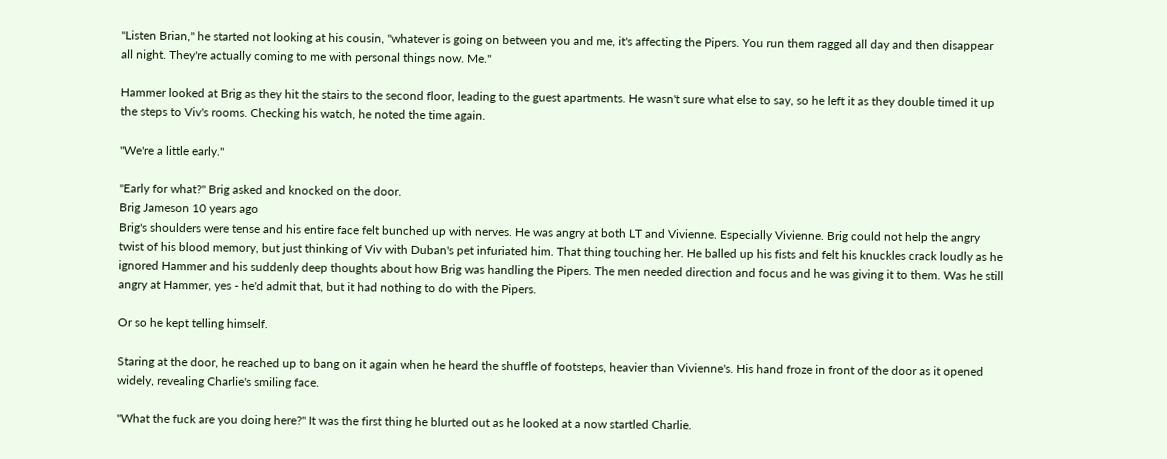"Listen Brian," he started not looking at his cousin, "whatever is going on between you and me, it's affecting the Pipers. You run them ragged all day and then disappear all night. They're actually coming to me with personal things now. Me."

Hammer looked at Brig as they hit the stairs to the second floor, leading to the guest apartments. He wasn't sure what else to say, so he left it as they double timed it up the steps to Viv's rooms. Checking his watch, he noted the time again.

"We're a little early."

"Early for what?" Brig asked and knocked on the door.
Brig Jameson 10 years ago
Brig's shoulders were tense and his entire face felt bunched up with nerves. He was angry at both LT and Vivienne. Especially Vivienne. Brig could not help the angry twist of his blood memory, but just thinking of Viv with Duban's pet infuriated him. That thing touching her. He balled up his fists and felt his knuckles crack loudly as he ignored Hammer and his suddenly deep thoughts about how Brig was handling the Pipers. The men needed direction and focus and he was giving it to them. Was he still angry at Hammer, yes - he'd admit that, but it had nothing to do with the Pipers.

Or so he kept telling himself.

Staring at the door, he reached up to bang on it again when he heard the shuffle of footsteps, heavier than Vivienne's. His hand froze in front of the door as it opened widely, revealing Charlie's smiling face.

"What the fuck are you doing here?" It was the first thing he blurted out as he looked at a now startled Charlie.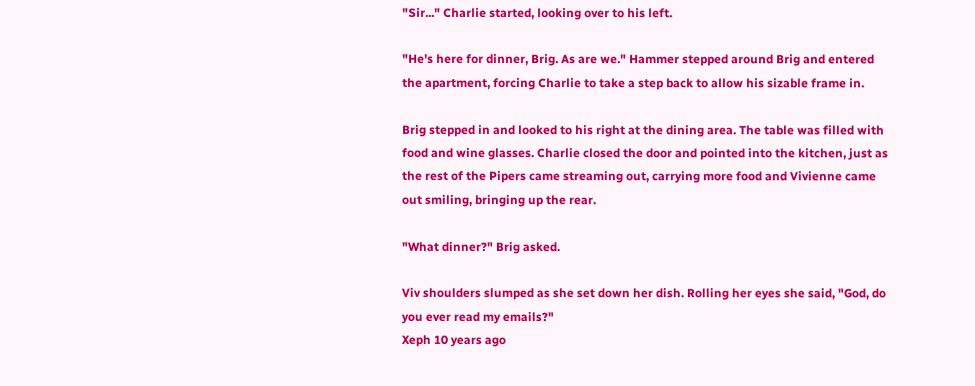"Sir..." Charlie started, looking over to his left.

"He's here for dinner, Brig. As are we." Hammer stepped around Brig and entered the apartment, forcing Charlie to take a step back to allow his sizable frame in.

Brig stepped in and looked to his right at the dining area. The table was filled with food and wine glasses. Charlie closed the door and pointed into the kitchen, just as the rest of the Pipers came streaming out, carrying more food and Vivienne came out smiling, bringing up the rear.

"What dinner?" Brig asked.

Viv shoulders slumped as she set down her dish. Rolling her eyes she said, "God, do you ever read my emails?"
Xeph 10 years ago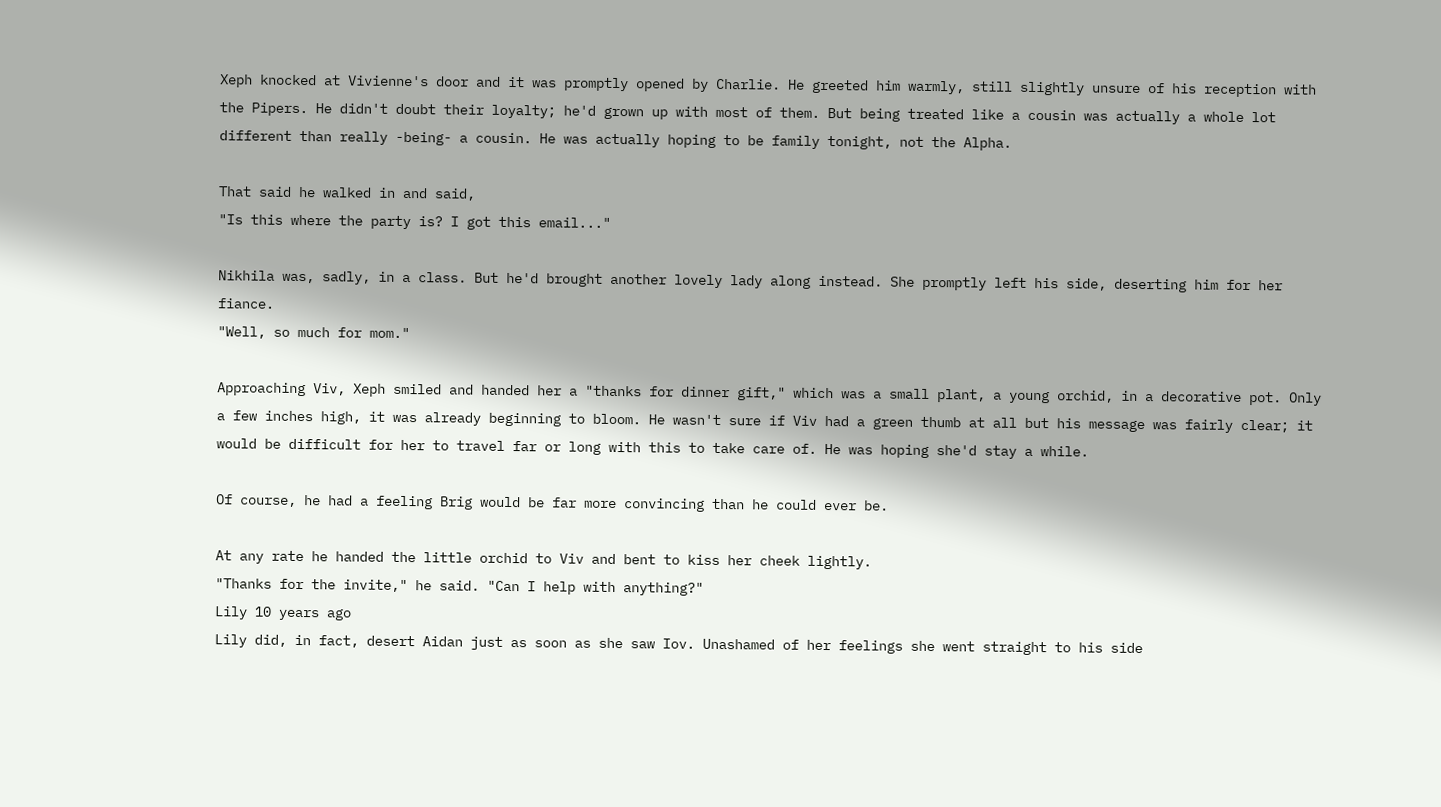Xeph knocked at Vivienne's door and it was promptly opened by Charlie. He greeted him warmly, still slightly unsure of his reception with the Pipers. He didn't doubt their loyalty; he'd grown up with most of them. But being treated like a cousin was actually a whole lot different than really -being- a cousin. He was actually hoping to be family tonight, not the Alpha.

That said he walked in and said,
"Is this where the party is? I got this email..."

Nikhila was, sadly, in a class. But he'd brought another lovely lady along instead. She promptly left his side, deserting him for her fiance.
"Well, so much for mom."

Approaching Viv, Xeph smiled and handed her a "thanks for dinner gift," which was a small plant, a young orchid, in a decorative pot. Only a few inches high, it was already beginning to bloom. He wasn't sure if Viv had a green thumb at all but his message was fairly clear; it would be difficult for her to travel far or long with this to take care of. He was hoping she'd stay a while.

Of course, he had a feeling Brig would be far more convincing than he could ever be.

At any rate he handed the little orchid to Viv and bent to kiss her cheek lightly.
"Thanks for the invite," he said. "Can I help with anything?"
Lily 10 years ago
Lily did, in fact, desert Aidan just as soon as she saw Iov. Unashamed of her feelings she went straight to his side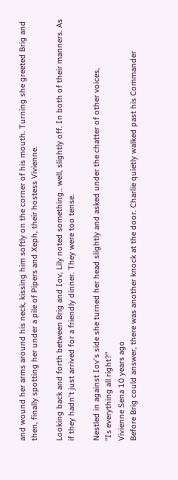and wound her arms around his neck, kissing him softly on the corner of his mouth. Turning she greeted Brig and then, finally spotting her under a pile of Pipers and Xeph, their hostess Vivienne.

Looking back and forth between Brig and Iov, Lily noted something.. well, slightly off. In both of their manners. As if they hadn't just arrived for a friendly dinner. They were too tense.

Nestled in against Iov's side she turned her head slightly and asked under the chatter of other voices,
"Is everything all right?"
Vivienne Sena 10 years ago
Before Brig could answer, there was another knock at the door. Charlie quietly walked past his Commander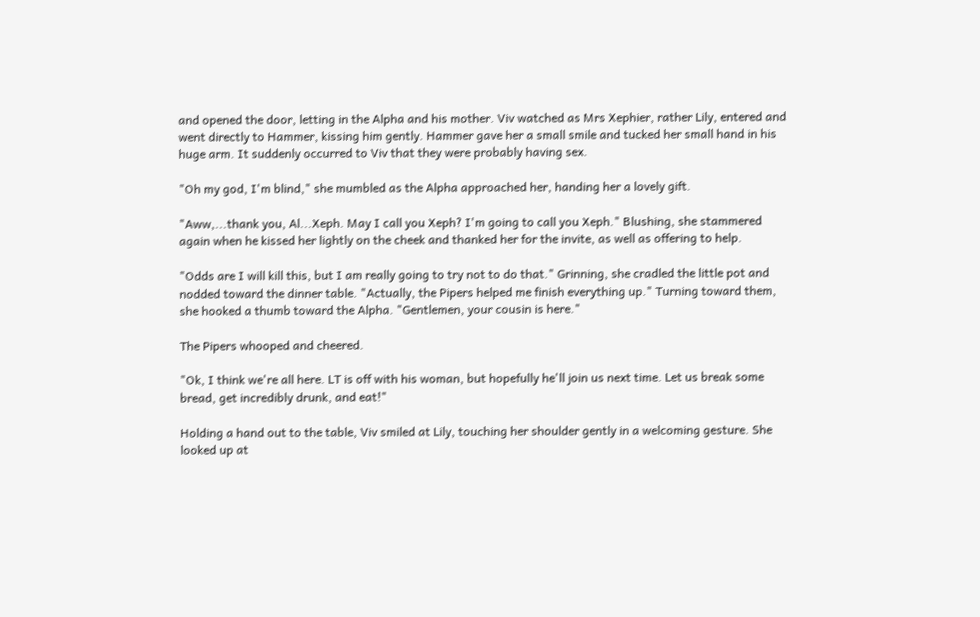and opened the door, letting in the Alpha and his mother. Viv watched as Mrs Xephier, rather Lily, entered and went directly to Hammer, kissing him gently. Hammer gave her a small smile and tucked her small hand in his huge arm. It suddenly occurred to Viv that they were probably having sex.

"Oh my god, I'm blind," she mumbled as the Alpha approached her, handing her a lovely gift.

"Aww,...thank you, Al...Xeph. May I call you Xeph? I'm going to call you Xeph." Blushing, she stammered again when he kissed her lightly on the cheek and thanked her for the invite, as well as offering to help.

"Odds are I will kill this, but I am really going to try not to do that." Grinning, she cradled the little pot and nodded toward the dinner table. "Actually, the Pipers helped me finish everything up." Turning toward them, she hooked a thumb toward the Alpha. "Gentlemen, your cousin is here."

The Pipers whooped and cheered.

"Ok, I think we're all here. LT is off with his woman, but hopefully he'll join us next time. Let us break some bread, get incredibly drunk, and eat!"

Holding a hand out to the table, Viv smiled at Lily, touching her shoulder gently in a welcoming gesture. She looked up at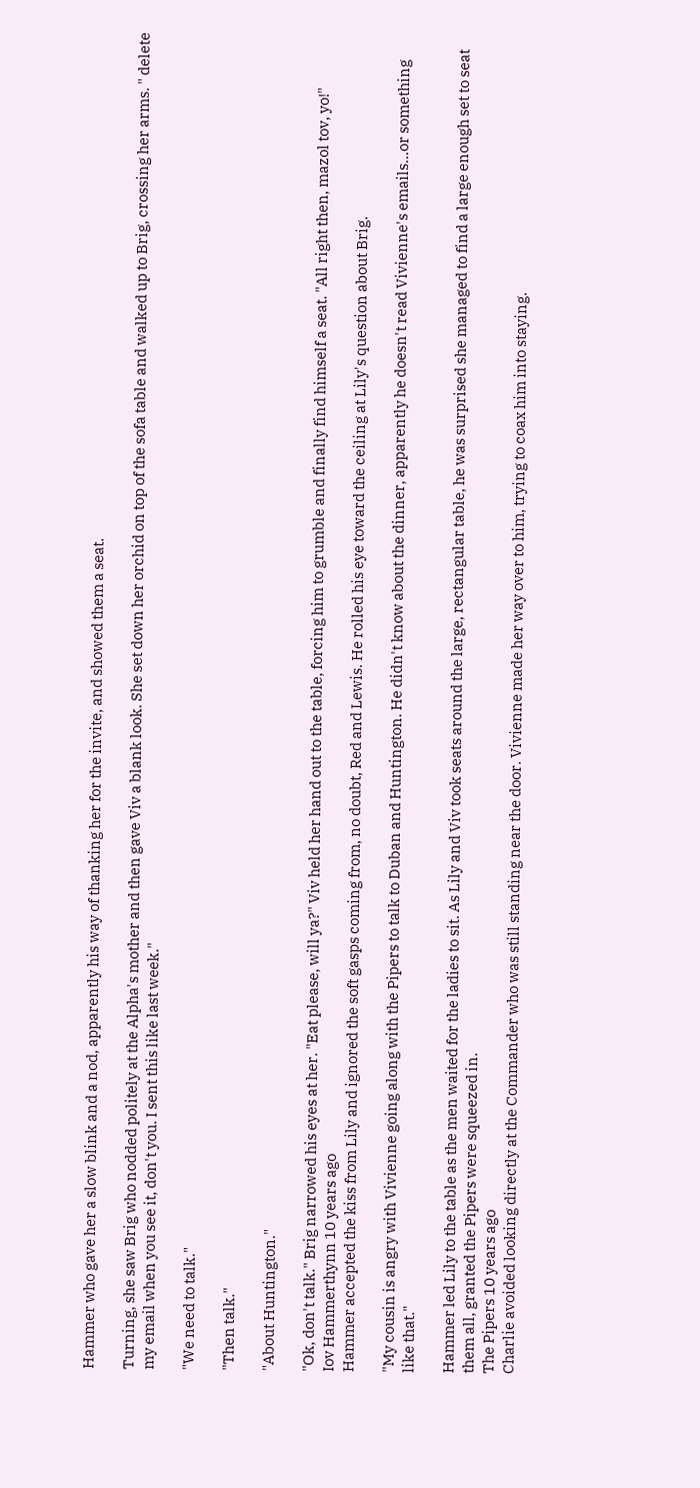Hammer who gave her a slow blink and a nod, apparently his way of thanking her for the invite, and showed them a seat.

Turning, she saw Brig who nodded politely at the Alpha's mother and then gave Viv a blank look. She set down her orchid on top of the sofa table and walked up to Brig, crossing her arms. " delete my email when you see it, don't you. I sent this like last week."

"We need to talk."

"Then talk."

"About Huntington."

"Ok, don't talk." Brig narrowed his eyes at her. "Eat please, will ya?" Viv held her hand out to the table, forcing him to grumble and finally find himself a seat. "All right then, mazol tov, yo!"
Iov Hammerthynn 10 years ago
Hammer accepted the kiss from Lily and ignored the soft gasps coming from, no doubt, Red and Lewis. He rolled his eye toward the ceiling at Lily's question about Brig.

"My cousin is angry with Vivienne going along with the Pipers to talk to Duban and Huntington. He didn't know about the dinner, apparently he doesn't read Vivienne's emails...or something like that."

Hammer led Lily to the table as the men waited for the ladies to sit. As Lily and Viv took seats around the large, rectangular table, he was surprised she managed to find a large enough set to seat them all, granted the Pipers were squeezed in.
The Pipers 10 years ago
Charlie avoided looking directly at the Commander who was still standing near the door. Vivienne made her way over to him, trying to coax him into staying.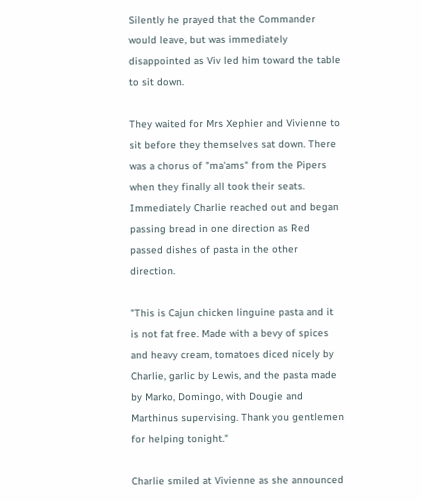Silently he prayed that the Commander would leave, but was immediately disappointed as Viv led him toward the table to sit down.

They waited for Mrs Xephier and Vivienne to sit before they themselves sat down. There was a chorus of "ma'ams" from the Pipers when they finally all took their seats. Immediately Charlie reached out and began passing bread in one direction as Red passed dishes of pasta in the other direction.

"This is Cajun chicken linguine pasta and it is not fat free. Made with a bevy of spices and heavy cream, tomatoes diced nicely by Charlie, garlic by Lewis, and the pasta made by Marko, Domingo, with Dougie and Marthinus supervising. Thank you gentlemen for helping tonight."

Charlie smiled at Vivienne as she announced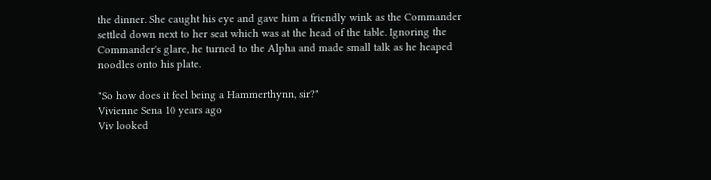the dinner. She caught his eye and gave him a friendly wink as the Commander settled down next to her seat which was at the head of the table. Ignoring the Commander's glare, he turned to the Alpha and made small talk as he heaped noodles onto his plate.

"So how does it feel being a Hammerthynn, sir?"
Vivienne Sena 10 years ago
Viv looked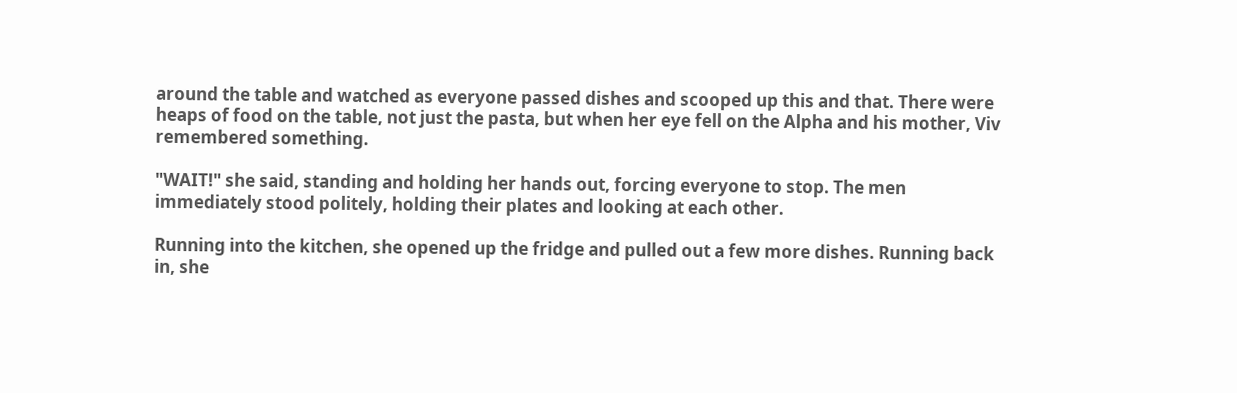around the table and watched as everyone passed dishes and scooped up this and that. There were heaps of food on the table, not just the pasta, but when her eye fell on the Alpha and his mother, Viv remembered something.

"WAIT!" she said, standing and holding her hands out, forcing everyone to stop. The men immediately stood politely, holding their plates and looking at each other.

Running into the kitchen, she opened up the fridge and pulled out a few more dishes. Running back in, she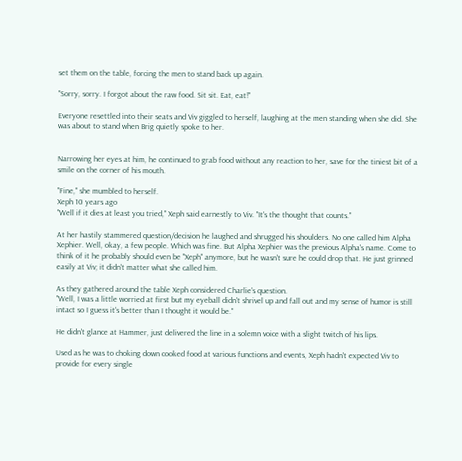set them on the table, forcing the men to stand back up again.

"Sorry, sorry. I forgot about the raw food. Sit sit. Eat, eat!"

Everyone resettled into their seats and Viv giggled to herself, laughing at the men standing when she did. She was about to stand when Brig quietly spoke to her.


Narrowing her eyes at him, he continued to grab food without any reaction to her, save for the tiniest bit of a smile on the corner of his mouth.

"Fine," she mumbled to herself.
Xeph 10 years ago
"Well if it dies at least you tried," Xeph said earnestly to Viv. "It's the thought that counts."

At her hastily stammered question/decision he laughed and shrugged his shoulders. No one called him Alpha Xephier. Well, okay, a few people. Which was fine. But Alpha Xephier was the previous Alpha's name. Come to think of it he probably should even be "Xeph" anymore, but he wasn't sure he could drop that. He just grinned easily at Viv; it didn't matter what she called him.

As they gathered around the table Xeph considered Charlie's question.
"Well, I was a little worried at first but my eyeball didn't shrivel up and fall out and my sense of humor is still intact so I guess it's better than I thought it would be."

He didn't glance at Hammer, just delivered the line in a solemn voice with a slight twitch of his lips.

Used as he was to choking down cooked food at various functions and events, Xeph hadn't expected Viv to provide for every single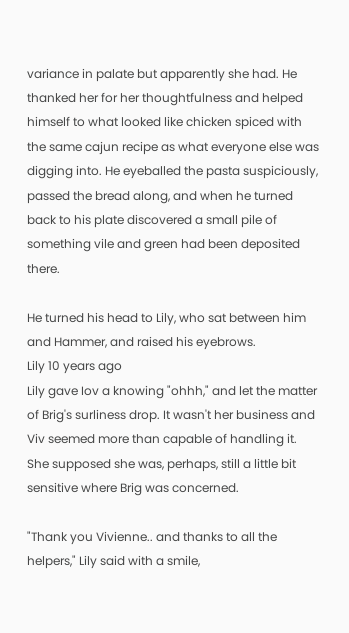variance in palate but apparently she had. He thanked her for her thoughtfulness and helped himself to what looked like chicken spiced with the same cajun recipe as what everyone else was digging into. He eyeballed the pasta suspiciously, passed the bread along, and when he turned back to his plate discovered a small pile of something vile and green had been deposited there.

He turned his head to Lily, who sat between him and Hammer, and raised his eyebrows.
Lily 10 years ago
Lily gave Iov a knowing "ohhh," and let the matter of Brig's surliness drop. It wasn't her business and Viv seemed more than capable of handling it. She supposed she was, perhaps, still a little bit sensitive where Brig was concerned.

"Thank you Vivienne.. and thanks to all the helpers," Lily said with a smile,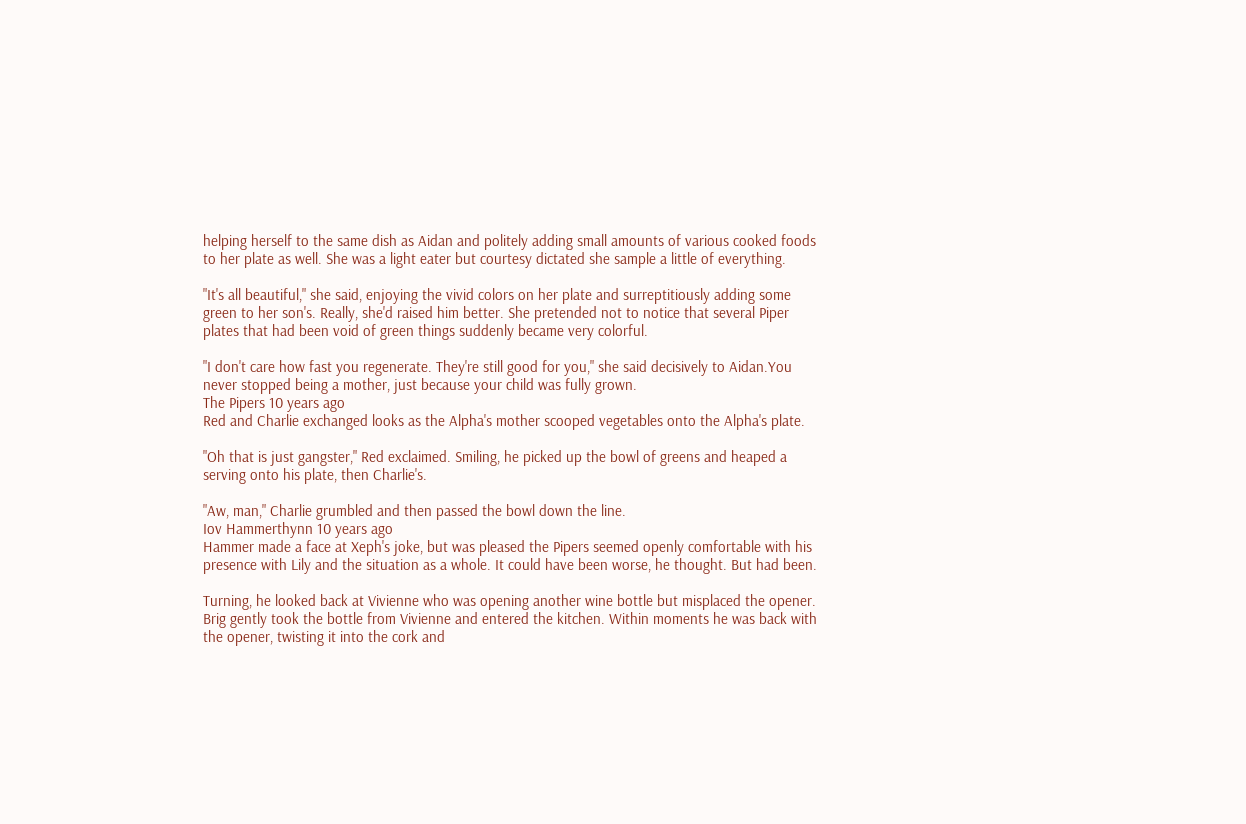helping herself to the same dish as Aidan and politely adding small amounts of various cooked foods to her plate as well. She was a light eater but courtesy dictated she sample a little of everything.

"It's all beautiful," she said, enjoying the vivid colors on her plate and surreptitiously adding some green to her son's. Really, she'd raised him better. She pretended not to notice that several Piper plates that had been void of green things suddenly became very colorful.

"I don't care how fast you regenerate. They're still good for you," she said decisively to Aidan.You never stopped being a mother, just because your child was fully grown.
The Pipers 10 years ago
Red and Charlie exchanged looks as the Alpha's mother scooped vegetables onto the Alpha's plate.

"Oh that is just gangster," Red exclaimed. Smiling, he picked up the bowl of greens and heaped a serving onto his plate, then Charlie's.

"Aw, man," Charlie grumbled and then passed the bowl down the line.
Iov Hammerthynn 10 years ago
Hammer made a face at Xeph's joke, but was pleased the Pipers seemed openly comfortable with his presence with Lily and the situation as a whole. It could have been worse, he thought. But had been.

Turning, he looked back at Vivienne who was opening another wine bottle but misplaced the opener. Brig gently took the bottle from Vivienne and entered the kitchen. Within moments he was back with the opener, twisting it into the cork and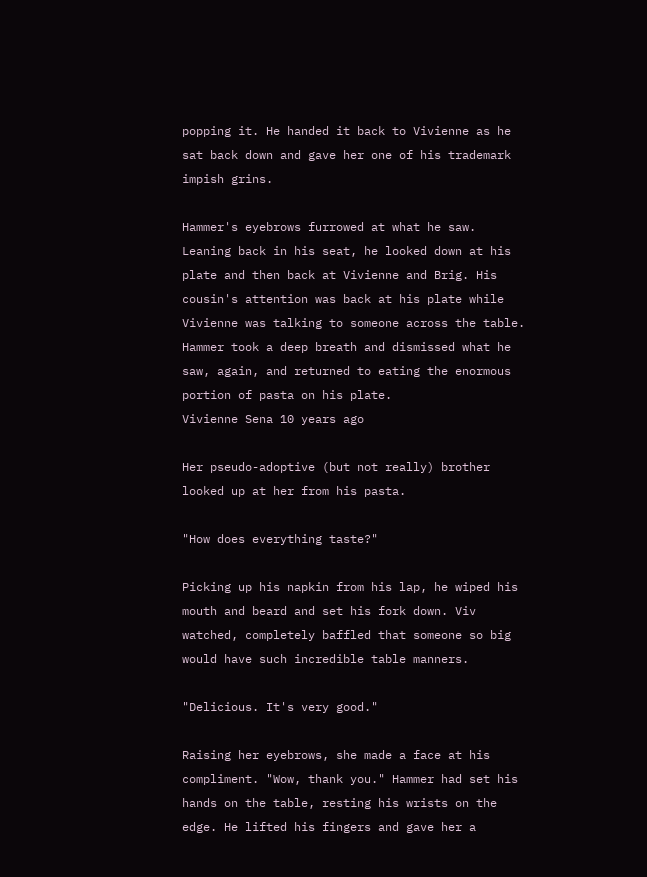popping it. He handed it back to Vivienne as he sat back down and gave her one of his trademark impish grins.

Hammer's eyebrows furrowed at what he saw. Leaning back in his seat, he looked down at his plate and then back at Vivienne and Brig. His cousin's attention was back at his plate while Vivienne was talking to someone across the table. Hammer took a deep breath and dismissed what he saw, again, and returned to eating the enormous portion of pasta on his plate.
Vivienne Sena 10 years ago

Her pseudo-adoptive (but not really) brother looked up at her from his pasta.

"How does everything taste?"

Picking up his napkin from his lap, he wiped his mouth and beard and set his fork down. Viv watched, completely baffled that someone so big would have such incredible table manners.

"Delicious. It's very good."

Raising her eyebrows, she made a face at his compliment. "Wow, thank you." Hammer had set his hands on the table, resting his wrists on the edge. He lifted his fingers and gave her a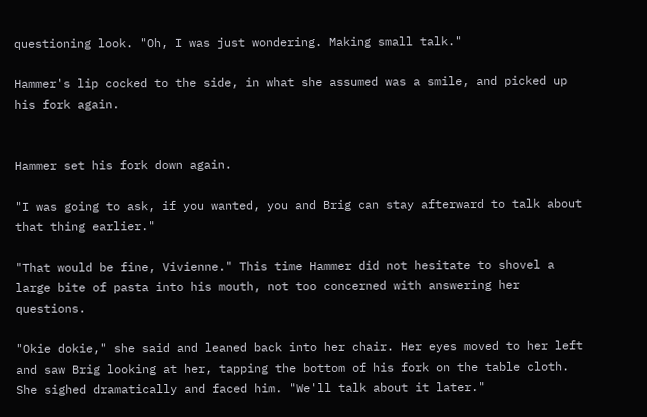questioning look. "Oh, I was just wondering. Making small talk."

Hammer's lip cocked to the side, in what she assumed was a smile, and picked up his fork again.


Hammer set his fork down again.

"I was going to ask, if you wanted, you and Brig can stay afterward to talk about that thing earlier."

"That would be fine, Vivienne." This time Hammer did not hesitate to shovel a large bite of pasta into his mouth, not too concerned with answering her questions.

"Okie dokie," she said and leaned back into her chair. Her eyes moved to her left and saw Brig looking at her, tapping the bottom of his fork on the table cloth. She sighed dramatically and faced him. "We'll talk about it later."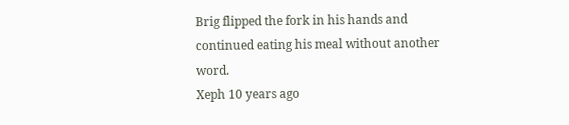Brig flipped the fork in his hands and continued eating his meal without another word.
Xeph 10 years ago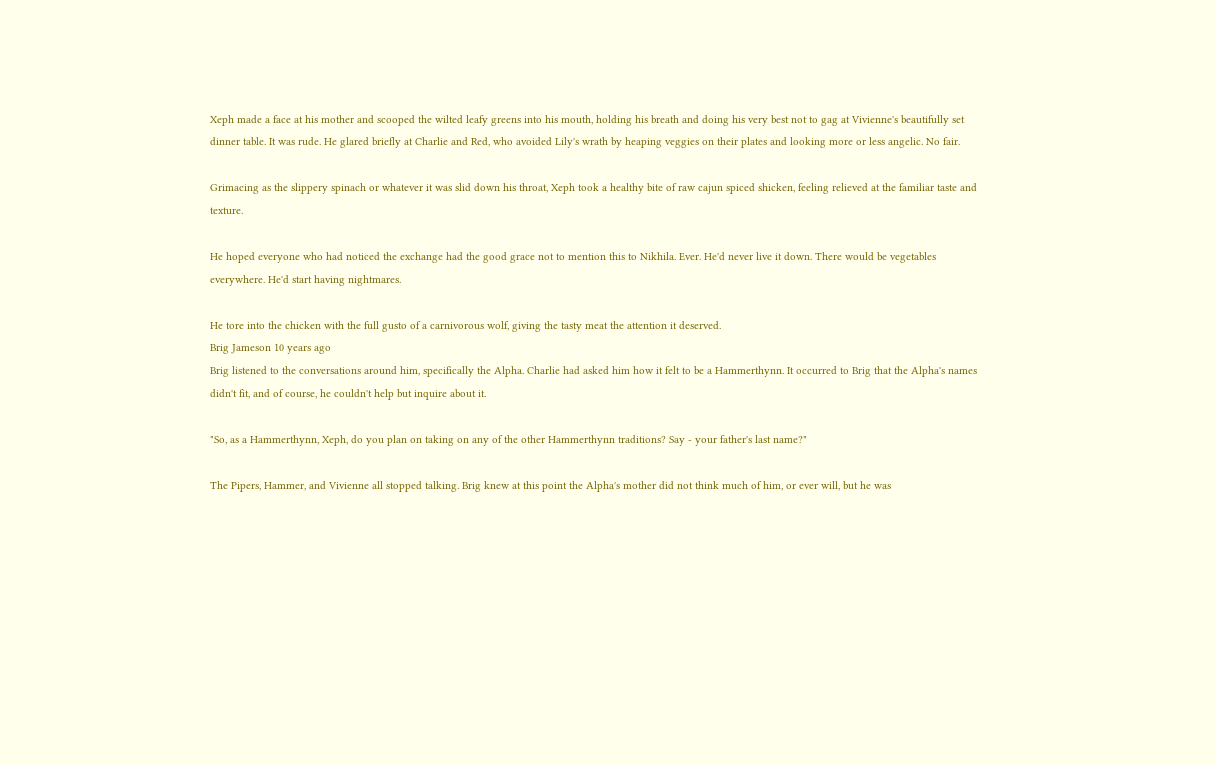Xeph made a face at his mother and scooped the wilted leafy greens into his mouth, holding his breath and doing his very best not to gag at Vivienne's beautifully set dinner table. It was rude. He glared briefly at Charlie and Red, who avoided Lily's wrath by heaping veggies on their plates and looking more or less angelic. No fair.

Grimacing as the slippery spinach or whatever it was slid down his throat, Xeph took a healthy bite of raw cajun spiced shicken, feeling relieved at the familiar taste and texture.

He hoped everyone who had noticed the exchange had the good grace not to mention this to Nikhila. Ever. He'd never live it down. There would be vegetables everywhere. He'd start having nightmares.

He tore into the chicken with the full gusto of a carnivorous wolf, giving the tasty meat the attention it deserved.
Brig Jameson 10 years ago
Brig listened to the conversations around him, specifically the Alpha. Charlie had asked him how it felt to be a Hammerthynn. It occurred to Brig that the Alpha's names didn't fit, and of course, he couldn't help but inquire about it.

"So, as a Hammerthynn, Xeph, do you plan on taking on any of the other Hammerthynn traditions? Say - your father's last name?"

The Pipers, Hammer, and Vivienne all stopped talking. Brig knew at this point the Alpha's mother did not think much of him, or ever will, but he was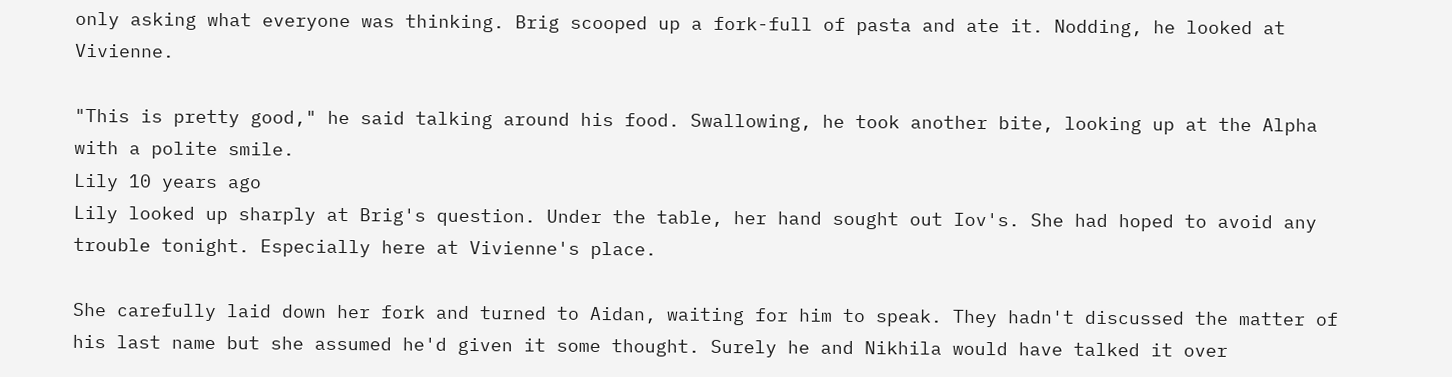only asking what everyone was thinking. Brig scooped up a fork-full of pasta and ate it. Nodding, he looked at Vivienne.

"This is pretty good," he said talking around his food. Swallowing, he took another bite, looking up at the Alpha with a polite smile.
Lily 10 years ago
Lily looked up sharply at Brig's question. Under the table, her hand sought out Iov's. She had hoped to avoid any trouble tonight. Especially here at Vivienne's place.

She carefully laid down her fork and turned to Aidan, waiting for him to speak. They hadn't discussed the matter of his last name but she assumed he'd given it some thought. Surely he and Nikhila would have talked it over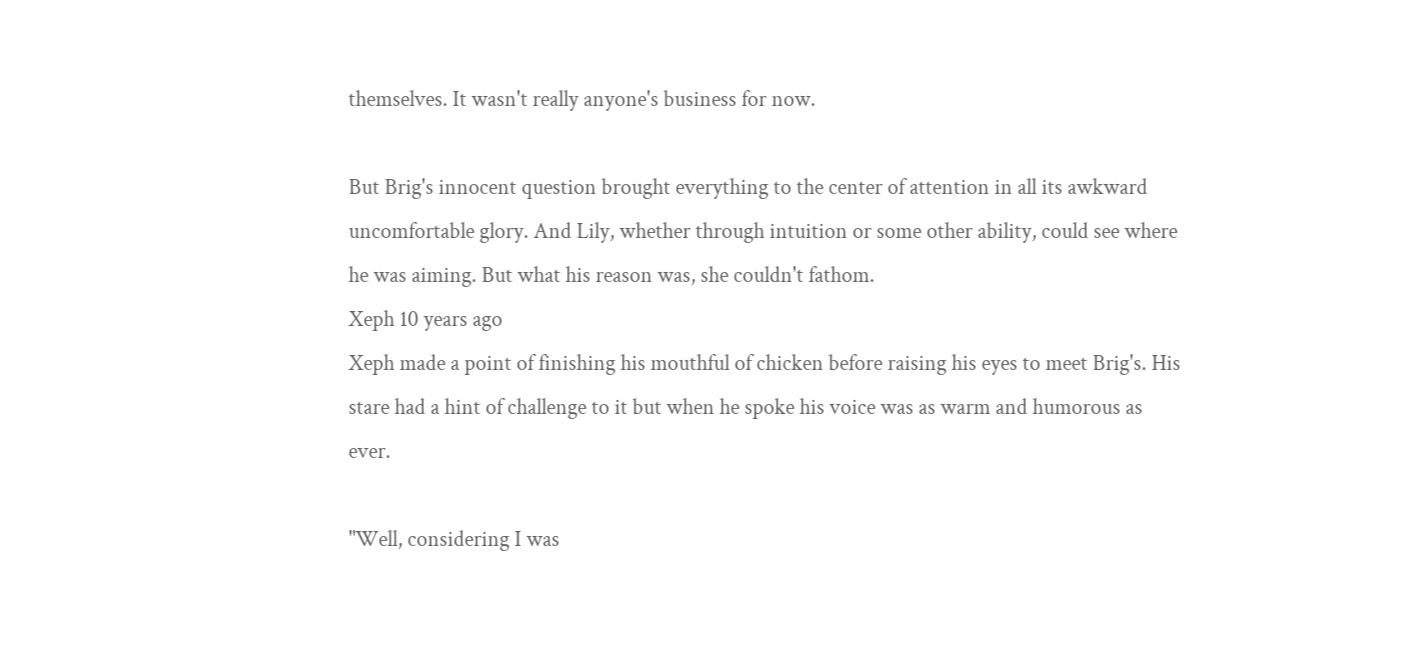themselves. It wasn't really anyone's business for now.

But Brig's innocent question brought everything to the center of attention in all its awkward uncomfortable glory. And Lily, whether through intuition or some other ability, could see where he was aiming. But what his reason was, she couldn't fathom.
Xeph 10 years ago
Xeph made a point of finishing his mouthful of chicken before raising his eyes to meet Brig's. His stare had a hint of challenge to it but when he spoke his voice was as warm and humorous as ever.

"Well, considering I was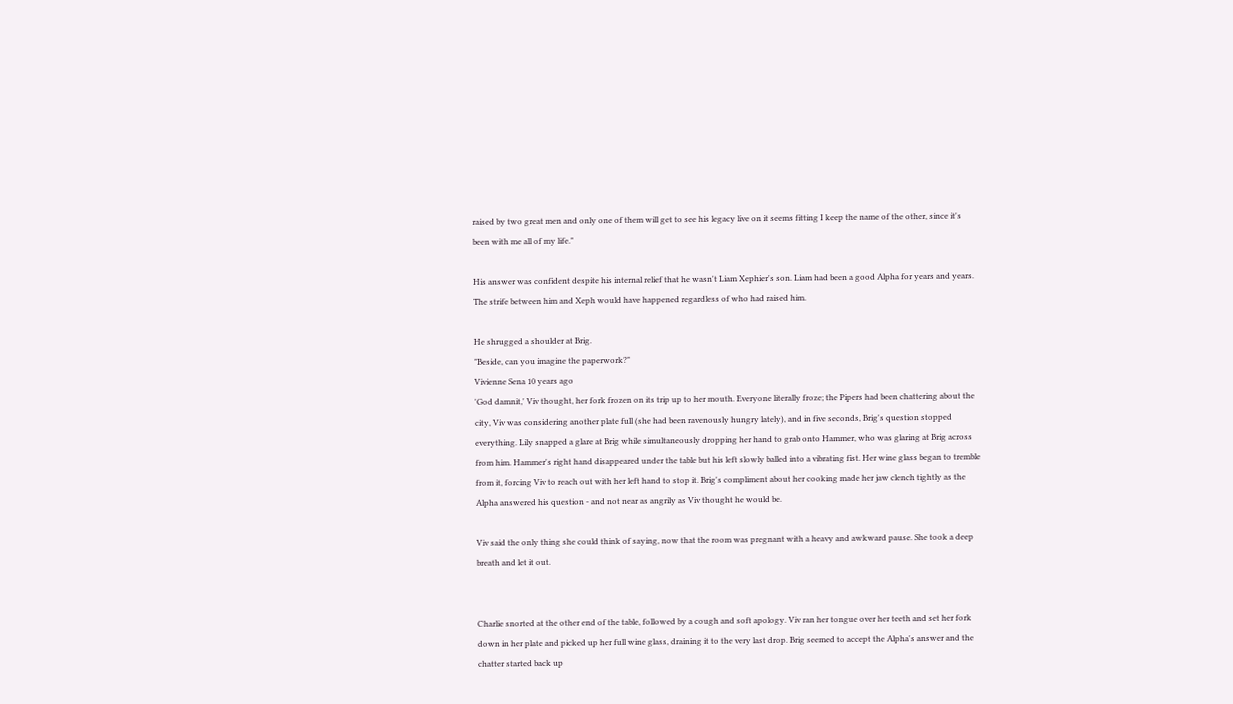raised by two great men and only one of them will get to see his legacy live on it seems fitting I keep the name of the other, since it's been with me all of my life."

His answer was confident despite his internal relief that he wasn't Liam Xephier's son. Liam had been a good Alpha for years and years. The strife between him and Xeph would have happened regardless of who had raised him.

He shrugged a shoulder at Brig.
"Beside, can you imagine the paperwork?"
Vivienne Sena 10 years ago
'God damnit,' Viv thought, her fork frozen on its trip up to her mouth. Everyone literally froze; the Pipers had been chattering about the city, Viv was considering another plate full (she had been ravenously hungry lately), and in five seconds, Brig's question stopped everything. Lily snapped a glare at Brig while simultaneously dropping her hand to grab onto Hammer, who was glaring at Brig across from him. Hammer's right hand disappeared under the table but his left slowly balled into a vibrating fist. Her wine glass began to tremble from it, forcing Viv to reach out with her left hand to stop it. Brig's compliment about her cooking made her jaw clench tightly as the Alpha answered his question - and not near as angrily as Viv thought he would be.

Viv said the only thing she could think of saying, now that the room was pregnant with a heavy and awkward pause. She took a deep breath and let it out.


Charlie snorted at the other end of the table, followed by a cough and soft apology. Viv ran her tongue over her teeth and set her fork down in her plate and picked up her full wine glass, draining it to the very last drop. Brig seemed to accept the Alpha's answer and the chatter started back up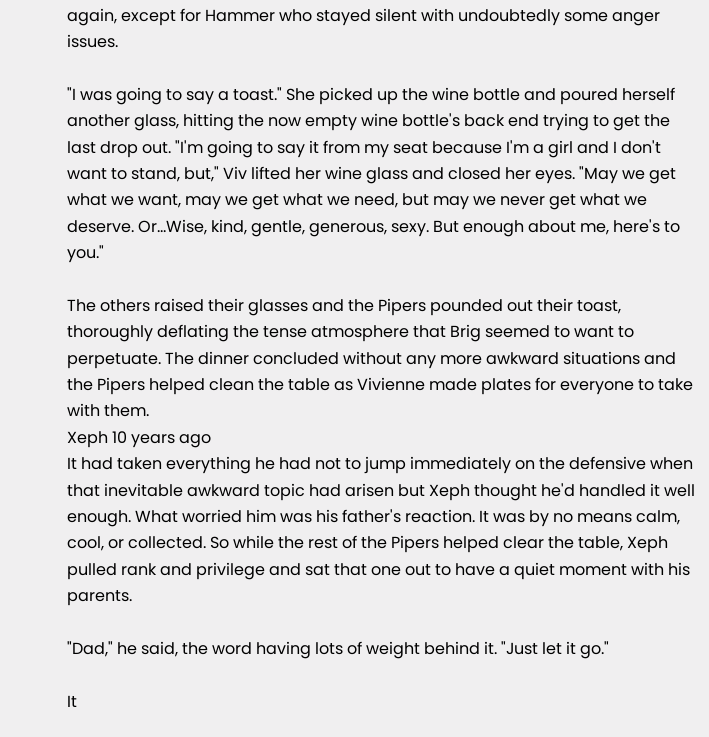again, except for Hammer who stayed silent with undoubtedly some anger issues.

"I was going to say a toast." She picked up the wine bottle and poured herself another glass, hitting the now empty wine bottle's back end trying to get the last drop out. "I'm going to say it from my seat because I'm a girl and I don't want to stand, but," Viv lifted her wine glass and closed her eyes. "May we get what we want, may we get what we need, but may we never get what we deserve. Or...Wise, kind, gentle, generous, sexy. But enough about me, here's to you."

The others raised their glasses and the Pipers pounded out their toast, thoroughly deflating the tense atmosphere that Brig seemed to want to perpetuate. The dinner concluded without any more awkward situations and the Pipers helped clean the table as Vivienne made plates for everyone to take with them.
Xeph 10 years ago
It had taken everything he had not to jump immediately on the defensive when that inevitable awkward topic had arisen but Xeph thought he'd handled it well enough. What worried him was his father's reaction. It was by no means calm, cool, or collected. So while the rest of the Pipers helped clear the table, Xeph pulled rank and privilege and sat that one out to have a quiet moment with his parents.

"Dad," he said, the word having lots of weight behind it. "Just let it go."

It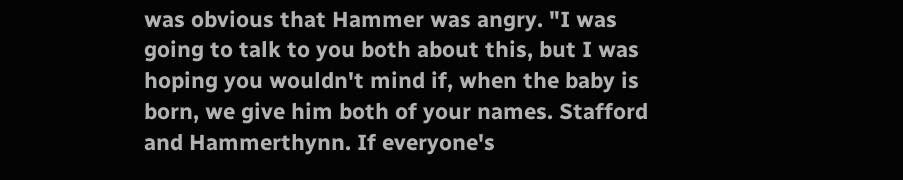was obvious that Hammer was angry. "I was going to talk to you both about this, but I was hoping you wouldn't mind if, when the baby is born, we give him both of your names. Stafford and Hammerthynn. If everyone's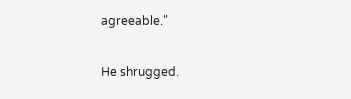agreeable."

He shrugged.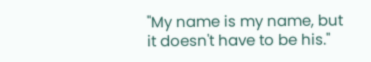"My name is my name, but it doesn't have to be his."